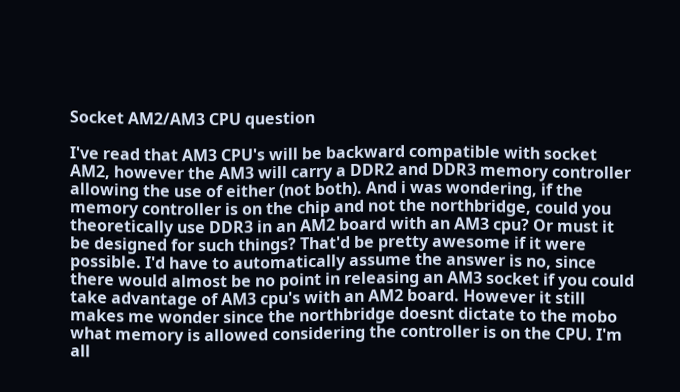Socket AM2/AM3 CPU question

I've read that AM3 CPU's will be backward compatible with socket AM2, however the AM3 will carry a DDR2 and DDR3 memory controller allowing the use of either (not both). And i was wondering, if the memory controller is on the chip and not the northbridge, could you theoretically use DDR3 in an AM2 board with an AM3 cpu? Or must it be designed for such things? That'd be pretty awesome if it were possible. I'd have to automatically assume the answer is no, since there would almost be no point in releasing an AM3 socket if you could take advantage of AM3 cpu's with an AM2 board. However it still makes me wonder since the northbridge doesnt dictate to the mobo what memory is allowed considering the controller is on the CPU. I'm all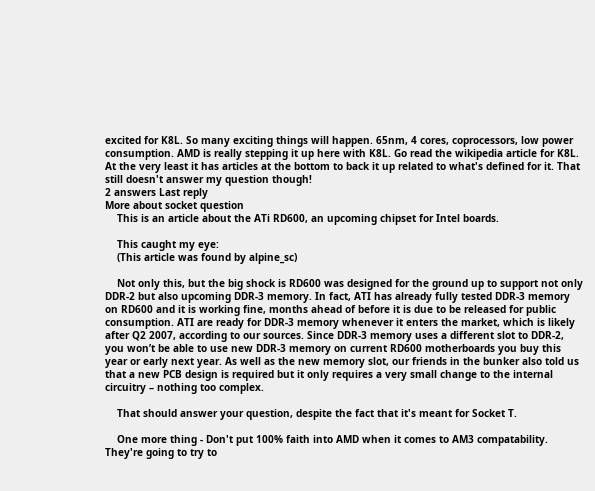excited for K8L. So many exciting things will happen. 65nm, 4 cores, coprocessors, low power consumption. AMD is really stepping it up here with K8L. Go read the wikipedia article for K8L. At the very least it has articles at the bottom to back it up related to what's defined for it. That still doesn't answer my question though!
2 answers Last reply
More about socket question
    This is an article about the ATi RD600, an upcoming chipset for Intel boards.

    This caught my eye:
    (This article was found by alpine_sc)

    Not only this, but the big shock is RD600 was designed for the ground up to support not only DDR-2 but also upcoming DDR-3 memory. In fact, ATI has already fully tested DDR-3 memory on RD600 and it is working fine, months ahead of before it is due to be released for public consumption. ATI are ready for DDR-3 memory whenever it enters the market, which is likely after Q2 2007, according to our sources. Since DDR-3 memory uses a different slot to DDR-2, you won’t be able to use new DDR-3 memory on current RD600 motherboards you buy this year or early next year. As well as the new memory slot, our friends in the bunker also told us that a new PCB design is required but it only requires a very small change to the internal circuitry – nothing too complex.

    That should answer your question, despite the fact that it's meant for Socket T.

    One more thing - Don't put 100% faith into AMD when it comes to AM3 compatability. They're going to try to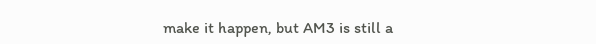make it happen, but AM3 is still a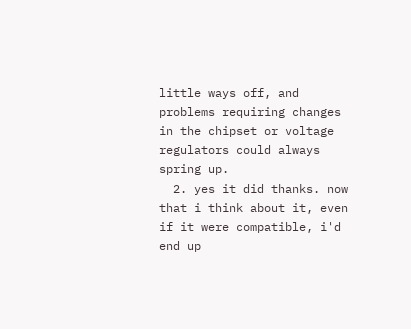little ways off, and problems requiring changes in the chipset or voltage regulators could always spring up.
  2. yes it did thanks. now that i think about it, even if it were compatible, i'd end up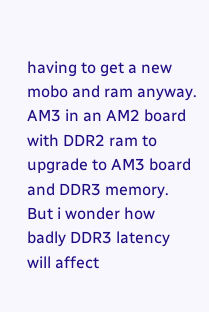having to get a new mobo and ram anyway. AM3 in an AM2 board with DDR2 ram to upgrade to AM3 board and DDR3 memory. But i wonder how badly DDR3 latency will affect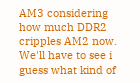AM3 considering how much DDR2 cripples AM2 now. We'll have to see i guess what kind of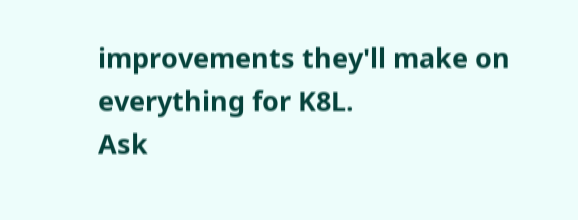improvements they'll make on everything for K8L.
Ask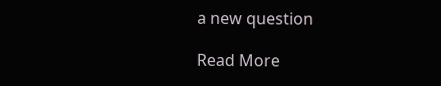a new question

Read More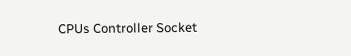CPUs Controller Socket